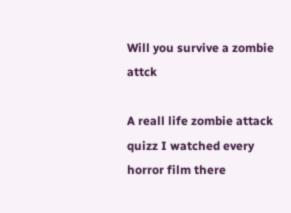Will you survive a zombie attck

A reall life zombie attack quizz I watched every horror film there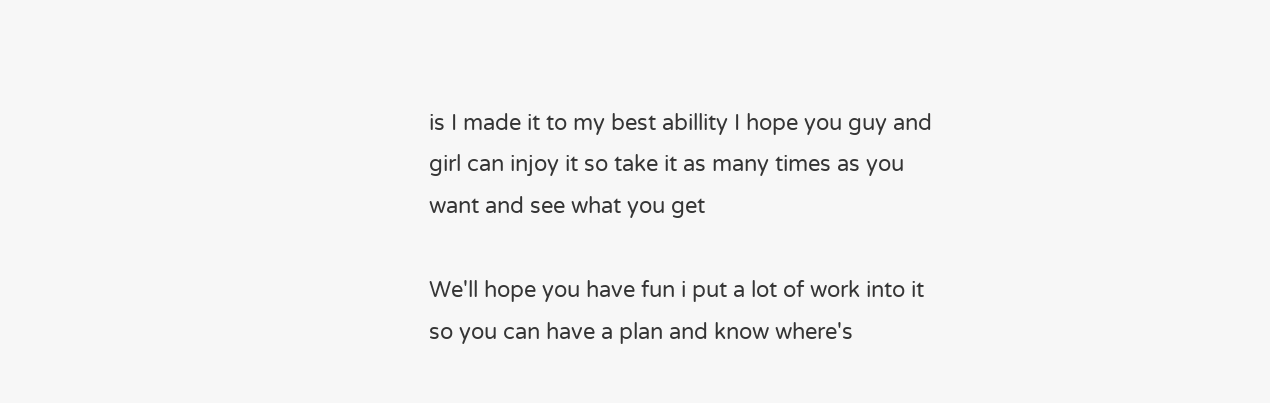is I made it to my best abillity I hope you guy and girl can injoy it so take it as many times as you want and see what you get

We'll hope you have fun i put a lot of work into it so you can have a plan and know where's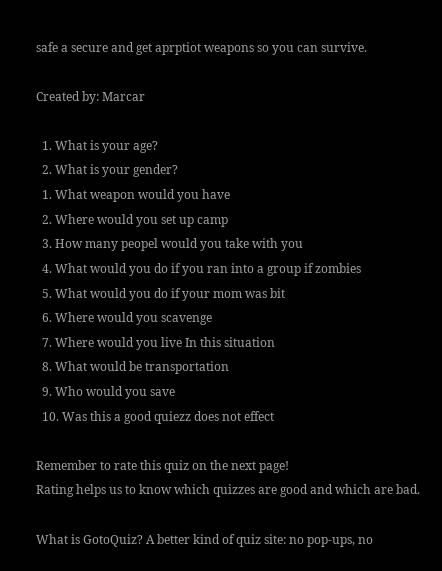safe a secure and get aprptiot weapons so you can survive.

Created by: Marcar

  1. What is your age?
  2. What is your gender?
  1. What weapon would you have
  2. Where would you set up camp
  3. How many peopel would you take with you
  4. What would you do if you ran into a group if zombies
  5. What would you do if your mom was bit
  6. Where would you scavenge
  7. Where would you live In this situation
  8. What would be transportation
  9. Who would you save
  10. Was this a good quiezz does not effect

Remember to rate this quiz on the next page!
Rating helps us to know which quizzes are good and which are bad.

What is GotoQuiz? A better kind of quiz site: no pop-ups, no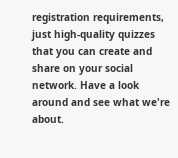registration requirements, just high-quality quizzes that you can create and share on your social network. Have a look around and see what we're about.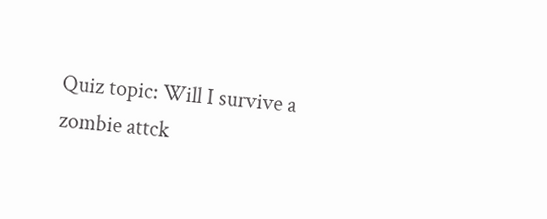Quiz topic: Will I survive a zombie attck